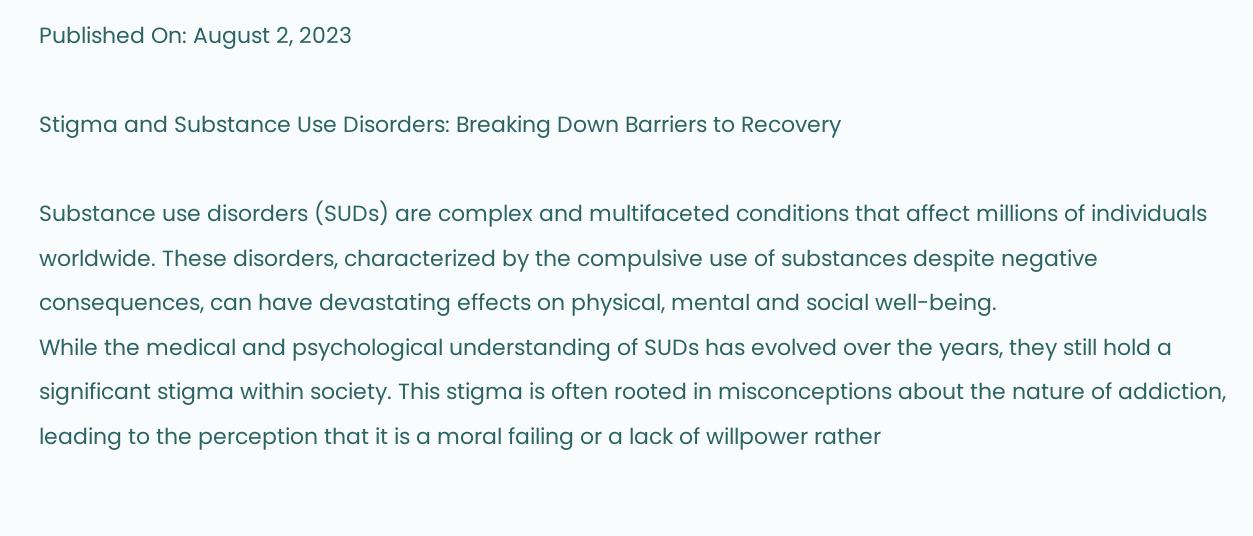Published On: August 2, 2023

Stigma and Substance Use Disorders: Breaking Down Barriers to Recovery

Substance use disorders (SUDs) are complex and multifaceted conditions that affect millions of individuals worldwide. These disorders, characterized by the compulsive use of substances despite negative consequences, can have devastating effects on physical, mental and social well-being.
While the medical and psychological understanding of SUDs has evolved over the years, they still hold a significant stigma within society. This stigma is often rooted in misconceptions about the nature of addiction, leading to the perception that it is a moral failing or a lack of willpower rather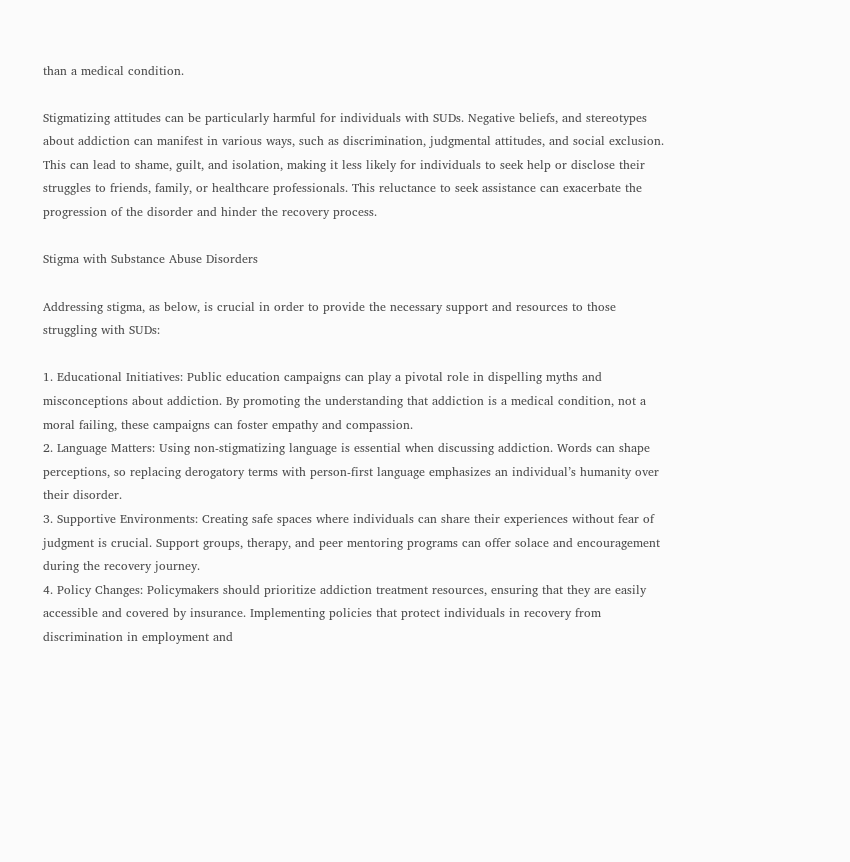than a medical condition.

Stigmatizing attitudes can be particularly harmful for individuals with SUDs. Negative beliefs, and stereotypes about addiction can manifest in various ways, such as discrimination, judgmental attitudes, and social exclusion. This can lead to shame, guilt, and isolation, making it less likely for individuals to seek help or disclose their struggles to friends, family, or healthcare professionals. This reluctance to seek assistance can exacerbate the progression of the disorder and hinder the recovery process.

Stigma with Substance Abuse Disorders

Addressing stigma, as below, is crucial in order to provide the necessary support and resources to those struggling with SUDs:

1. Educational Initiatives: Public education campaigns can play a pivotal role in dispelling myths and misconceptions about addiction. By promoting the understanding that addiction is a medical condition, not a moral failing, these campaigns can foster empathy and compassion.
2. Language Matters: Using non-stigmatizing language is essential when discussing addiction. Words can shape perceptions, so replacing derogatory terms with person-first language emphasizes an individual’s humanity over their disorder.
3. Supportive Environments: Creating safe spaces where individuals can share their experiences without fear of judgment is crucial. Support groups, therapy, and peer mentoring programs can offer solace and encouragement during the recovery journey.
4. Policy Changes: Policymakers should prioritize addiction treatment resources, ensuring that they are easily accessible and covered by insurance. Implementing policies that protect individuals in recovery from discrimination in employment and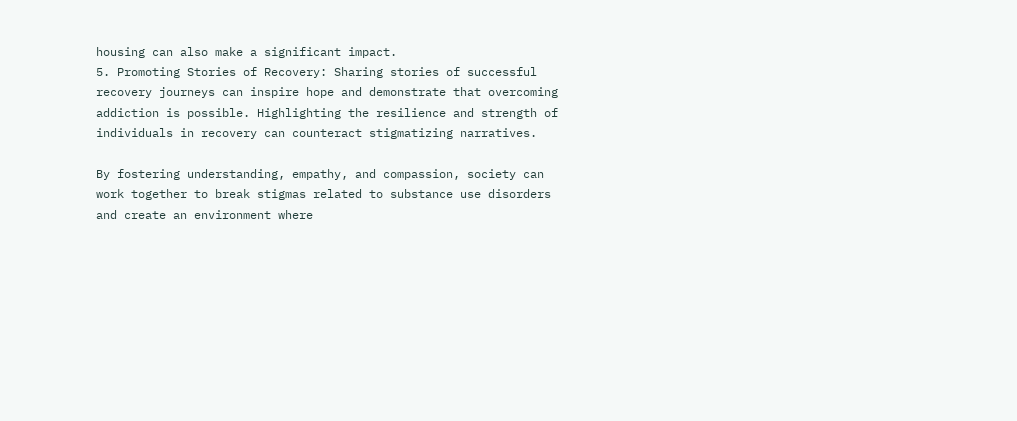housing can also make a significant impact.
5. Promoting Stories of Recovery: Sharing stories of successful recovery journeys can inspire hope and demonstrate that overcoming addiction is possible. Highlighting the resilience and strength of individuals in recovery can counteract stigmatizing narratives.

By fostering understanding, empathy, and compassion, society can work together to break stigmas related to substance use disorders and create an environment where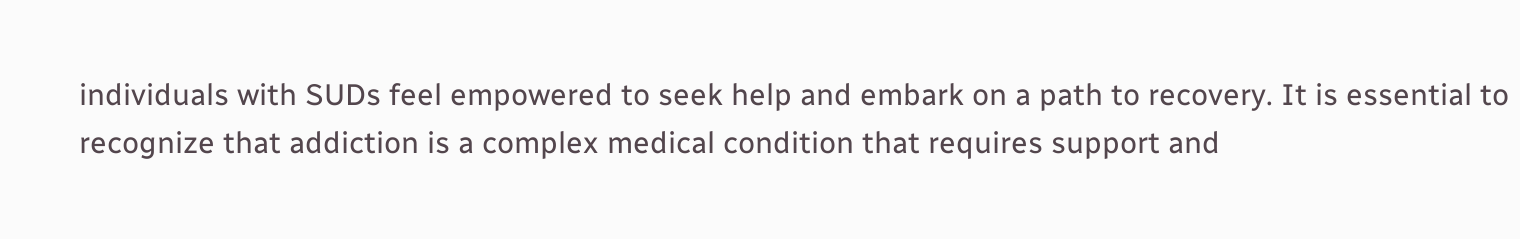individuals with SUDs feel empowered to seek help and embark on a path to recovery. It is essential to recognize that addiction is a complex medical condition that requires support and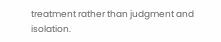treatment rather than judgment and isolation.